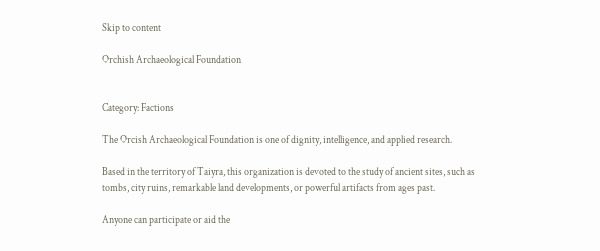Skip to content

Orchish Archaeological Foundation


Category: Factions

The Orcish Archaeological Foundation is one of dignity, intelligence, and applied research.

Based in the territory of Taiyra, this organization is devoted to the study of ancient sites, such as tombs, city ruins, remarkable land developments, or powerful artifacts from ages past.

Anyone can participate or aid the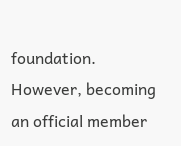foundation. However, becoming an official member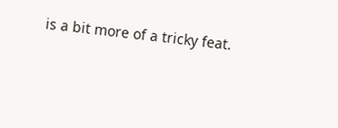is a bit more of a tricky feat.